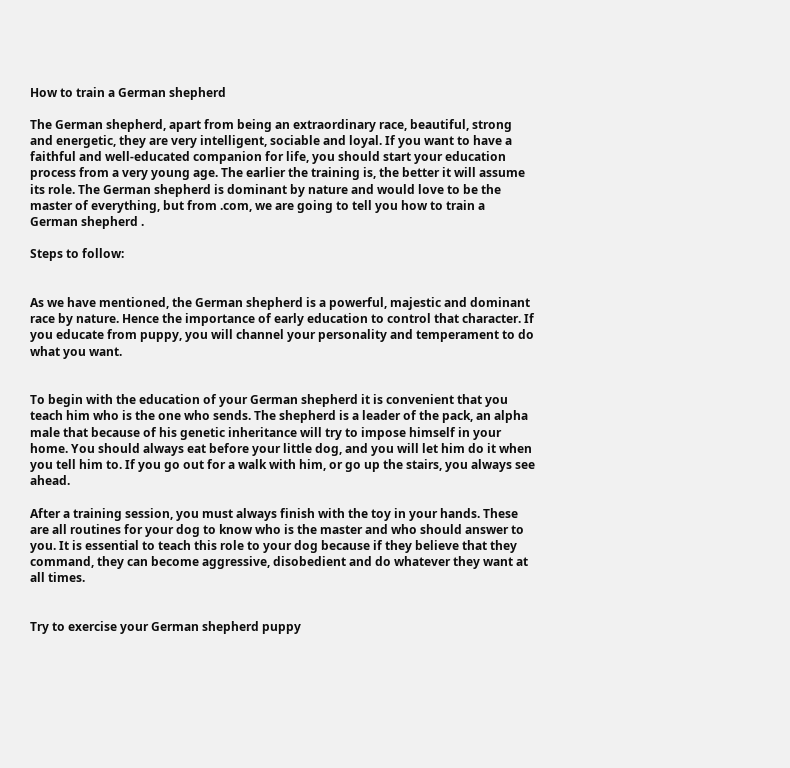How to train a German shepherd

The German shepherd, apart from being an extraordinary race, beautiful, strong and energetic, they are very intelligent, sociable and loyal. If you want to have a faithful and well-educated companion for life, you should start your education process from a very young age. The earlier the training is, the better it will assume its role. The German shepherd is dominant by nature and would love to be the master of everything, but from .com, we are going to tell you how to train a German shepherd .

Steps to follow:


As we have mentioned, the German shepherd is a powerful, majestic and dominant race by nature. Hence the importance of early education to control that character. If you educate from puppy, you will channel your personality and temperament to do what you want.


To begin with the education of your German shepherd it is convenient that you teach him who is the one who sends. The shepherd is a leader of the pack, an alpha male that because of his genetic inheritance will try to impose himself in your home. You should always eat before your little dog, and you will let him do it when you tell him to. If you go out for a walk with him, or go up the stairs, you always see ahead.

After a training session, you must always finish with the toy in your hands. These are all routines for your dog to know who is the master and who should answer to you. It is essential to teach this role to your dog because if they believe that they command, they can become aggressive, disobedient and do whatever they want at all times.


Try to exercise your German shepherd puppy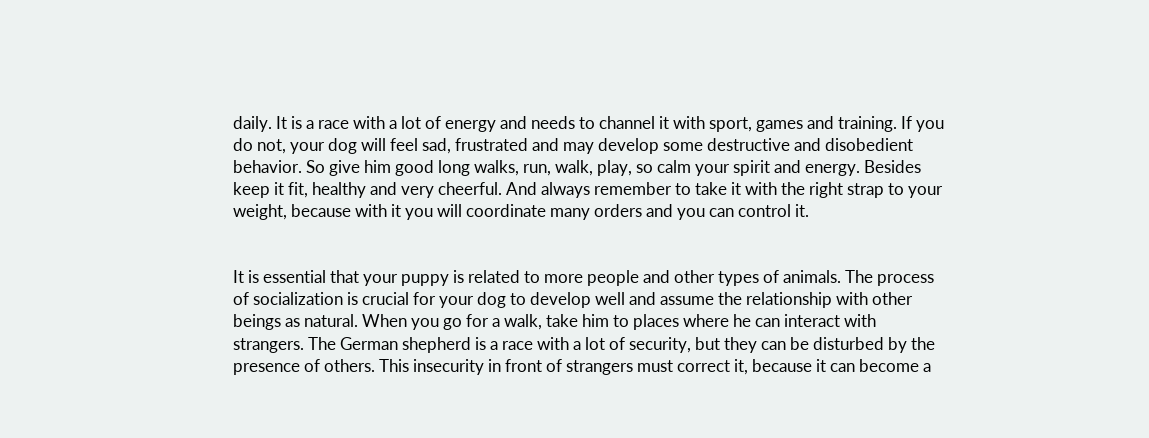daily. It is a race with a lot of energy and needs to channel it with sport, games and training. If you do not, your dog will feel sad, frustrated and may develop some destructive and disobedient behavior. So give him good long walks, run, walk, play, so calm your spirit and energy. Besides keep it fit, healthy and very cheerful. And always remember to take it with the right strap to your weight, because with it you will coordinate many orders and you can control it.


It is essential that your puppy is related to more people and other types of animals. The process of socialization is crucial for your dog to develop well and assume the relationship with other beings as natural. When you go for a walk, take him to places where he can interact with strangers. The German shepherd is a race with a lot of security, but they can be disturbed by the presence of others. This insecurity in front of strangers must correct it, because it can become a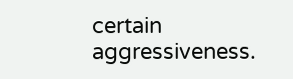certain aggressiveness.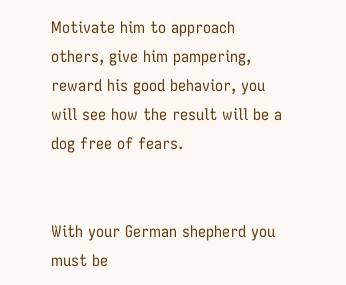Motivate him to approach others, give him pampering, reward his good behavior, you will see how the result will be a dog free of fears.


With your German shepherd you must be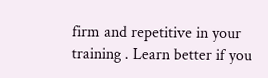firm and repetitive in your training . Learn better if you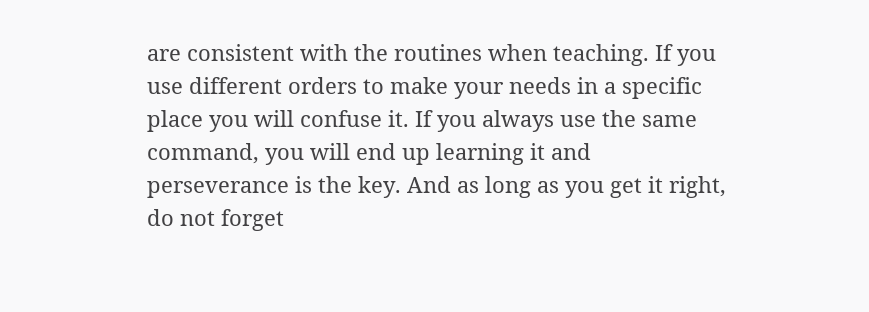are consistent with the routines when teaching. If you use different orders to make your needs in a specific place you will confuse it. If you always use the same command, you will end up learning it and perseverance is the key. And as long as you get it right, do not forget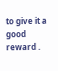to give it a good reward .